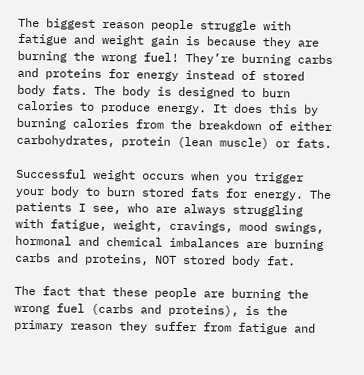The biggest reason people struggle with fatigue and weight gain is because they are burning the wrong fuel! They’re burning carbs and proteins for energy instead of stored body fats. The body is designed to burn calories to produce energy. It does this by burning calories from the breakdown of either carbohydrates, protein (lean muscle) or fats.

Successful weight occurs when you trigger your body to burn stored fats for energy. The patients I see, who are always struggling with fatigue, weight, cravings, mood swings, hormonal and chemical imbalances are burning carbs and proteins, NOT stored body fat.

The fact that these people are burning the wrong fuel (carbs and proteins), is the primary reason they suffer from fatigue and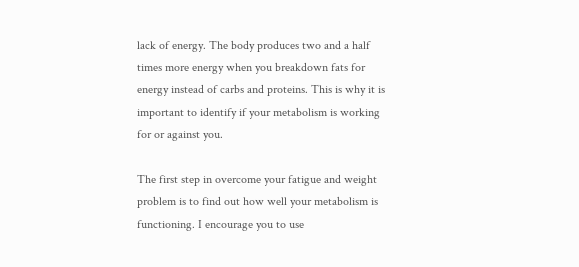lack of energy. The body produces two and a half times more energy when you breakdown fats for energy instead of carbs and proteins. This is why it is important to identify if your metabolism is working for or against you.

The first step in overcome your fatigue and weight problem is to find out how well your metabolism is functioning. I encourage you to use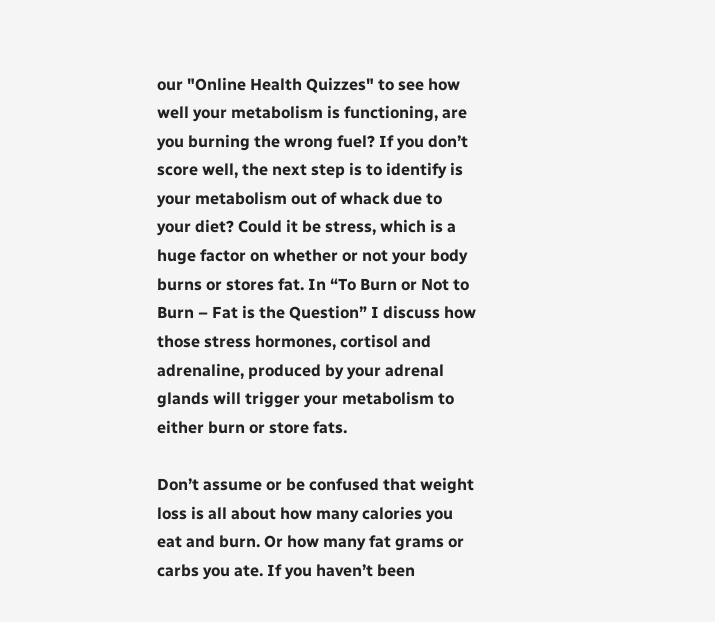our "Online Health Quizzes" to see how well your metabolism is functioning, are you burning the wrong fuel? If you don’t score well, the next step is to identify is your metabolism out of whack due to your diet? Could it be stress, which is a huge factor on whether or not your body burns or stores fat. In “To Burn or Not to Burn – Fat is the Question” I discuss how those stress hormones, cortisol and adrenaline, produced by your adrenal glands will trigger your metabolism to either burn or store fats.

Don’t assume or be confused that weight loss is all about how many calories you eat and burn. Or how many fat grams or carbs you ate. If you haven’t been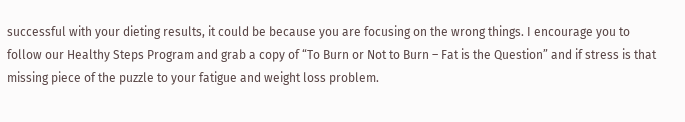successful with your dieting results, it could be because you are focusing on the wrong things. I encourage you to follow our Healthy Steps Program and grab a copy of “To Burn or Not to Burn – Fat is the Question” and if stress is that missing piece of the puzzle to your fatigue and weight loss problem.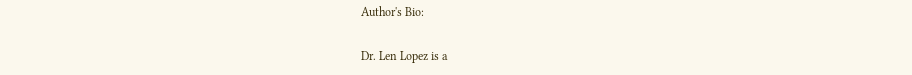Author's Bio:

Dr. Len Lopez is a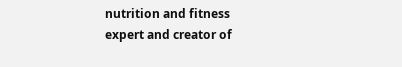nutrition and fitness expert and creator of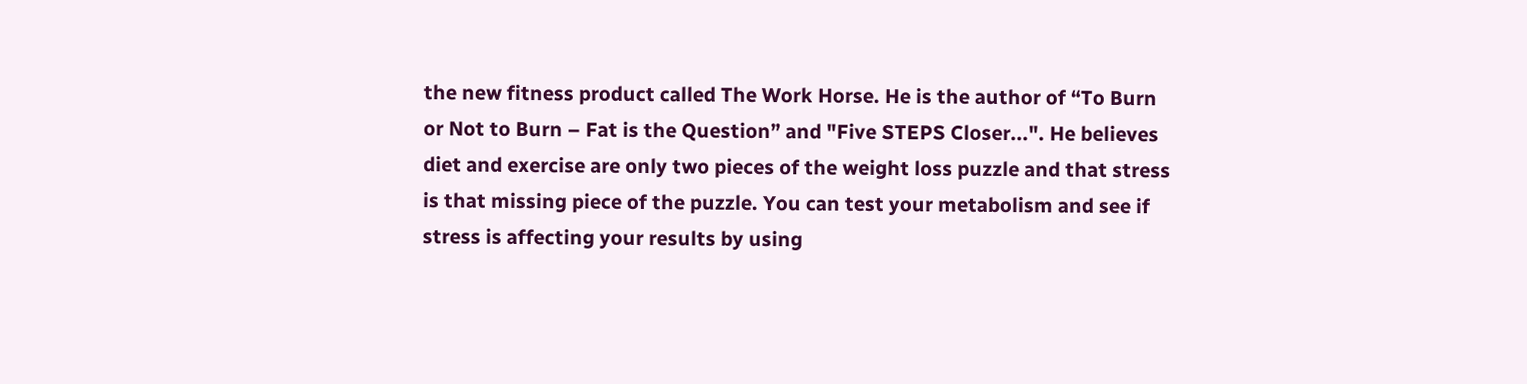the new fitness product called The Work Horse. He is the author of “To Burn or Not to Burn – Fat is the Question” and "Five STEPS Closer...". He believes diet and exercise are only two pieces of the weight loss puzzle and that stress is that missing piece of the puzzle. You can test your metabolism and see if stress is affecting your results by using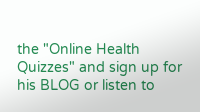the "Online Health Quizzes" and sign up for his BLOG or listen to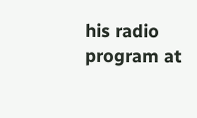his radio program at